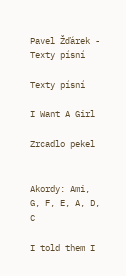Pavel Žďárek - Texty písní

Texty písní

I Want A Girl

Zrcadlo pekel


Akordy: Ami, G, F, E, A, D, C

I told them I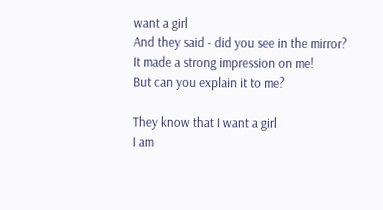want a girl
And they said - did you see in the mirror?
It made a strong impression on me!
But can you explain it to me?

They know that I want a girl
I am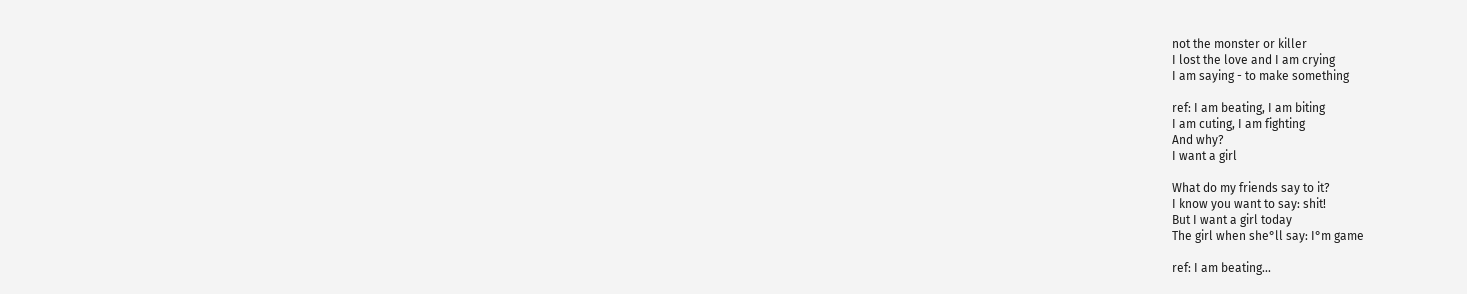not the monster or killer
I lost the love and I am crying
I am saying - to make something

ref: I am beating, I am biting
I am cuting, I am fighting
And why?
I want a girl

What do my friends say to it?
I know you want to say: shit!
But I want a girl today
The girl when she°ll say: I°m game

ref: I am beating...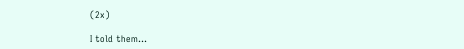(2x)

I told them...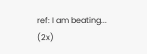ref: I am beating... (2x)